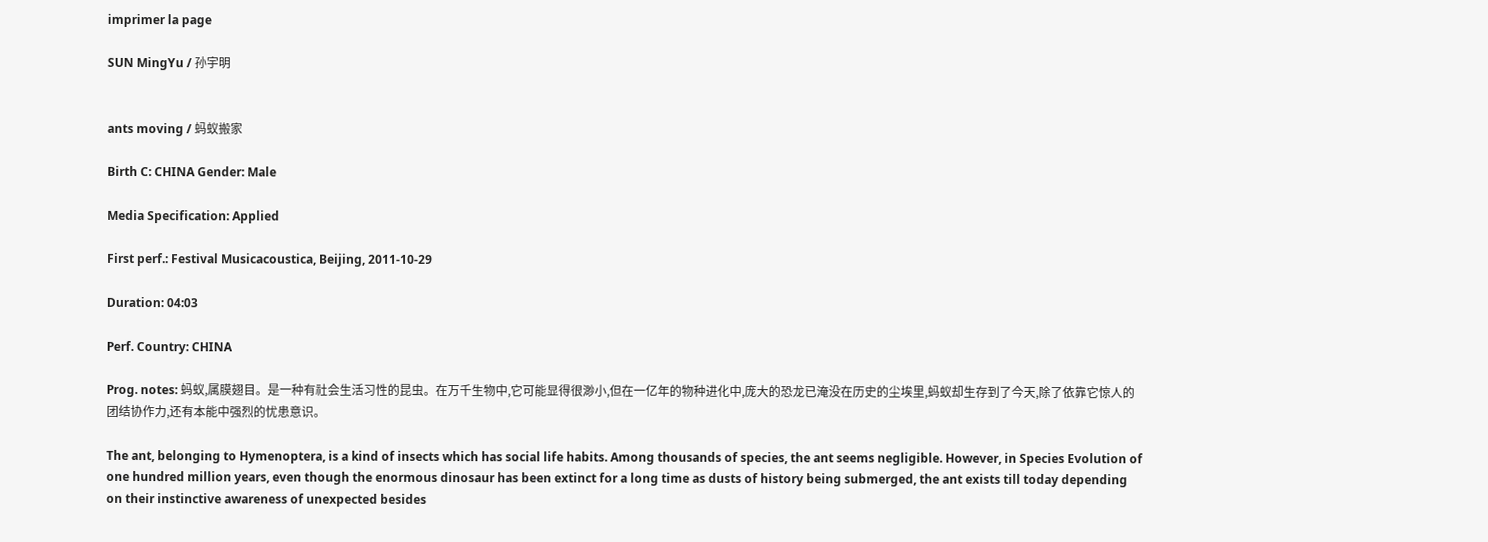imprimer la page

SUN MingYu / 孙宇明


ants moving / 蚂蚁搬家

Birth C: CHINA Gender: Male

Media Specification: Applied

First perf.: Festival Musicacoustica, Beijing, 2011-10-29

Duration: 04:03

Perf. Country: CHINA

Prog. notes: 蚂蚁,属膜翅目。是一种有社会生活习性的昆虫。在万千生物中,它可能显得很渺小,但在一亿年的物种进化中,庞大的恐龙已淹没在历史的尘埃里,蚂蚁却生存到了今天,除了依靠它惊人的团结协作力,还有本能中强烈的忧患意识。

The ant, belonging to Hymenoptera, is a kind of insects which has social life habits. Among thousands of species, the ant seems negligible. However, in Species Evolution of one hundred million years, even though the enormous dinosaur has been extinct for a long time as dusts of history being submerged, the ant exists till today depending on their instinctive awareness of unexpected besides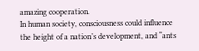amazing cooperation.
In human society, consciousness could influence the height of a nation’s development, and “ants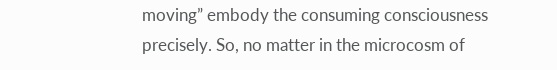moving” embody the consuming consciousness precisely. So, no matter in the microcosm of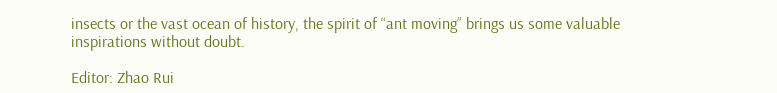insects or the vast ocean of history, the spirit of “ant moving” brings us some valuable inspirations without doubt.

Editor: Zhao Rui